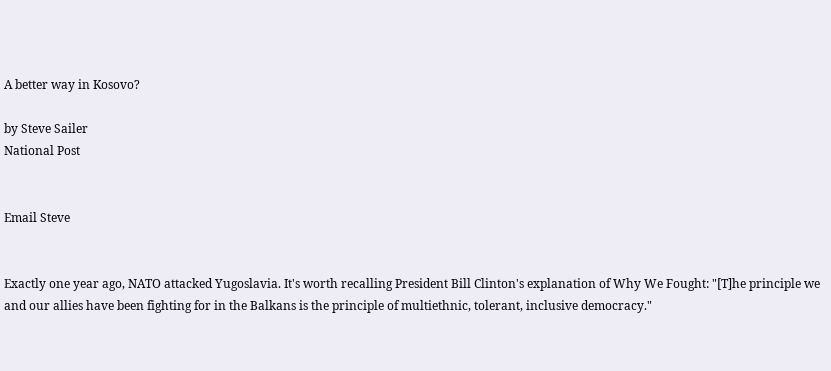A better way in Kosovo?

by Steve Sailer
National Post


Email Steve


Exactly one year ago, NATO attacked Yugoslavia. It's worth recalling President Bill Clinton's explanation of Why We Fought: "[T]he principle we and our allies have been fighting for in the Balkans is the principle of multiethnic, tolerant, inclusive democracy."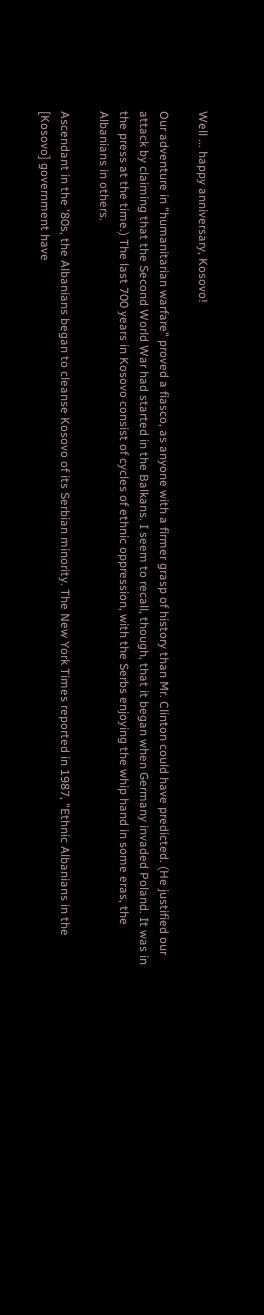Well ... happy anniversary, Kosovo!

Our adventure in "humanitarian warfare" proved a fiasco, as anyone with a firmer grasp of history than Mr. Clinton could have predicted. (He justified our attack by claiming that the Second World War had started in the Balkans. I seem to recall, though, that it began when Germany invaded Poland. It was in the press at the time.) The last 700 years in Kosovo consist of cycles of ethnic oppression, with the Serbs enjoying the whip hand in some eras, the Albanians in others.

Ascendant in the '80s, the Albanians began to cleanse Kosovo of its Serbian minority. The New York Times reported in 1987, "Ethnic Albanians in the [Kosovo] government have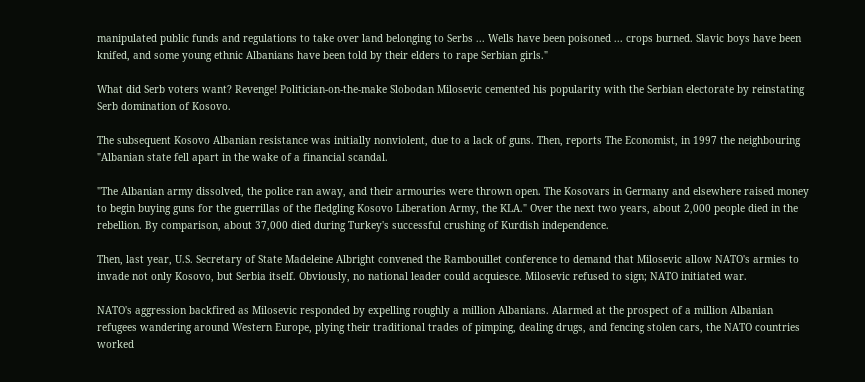manipulated public funds and regulations to take over land belonging to Serbs ... Wells have been poisoned ... crops burned. Slavic boys have been knifed, and some young ethnic Albanians have been told by their elders to rape Serbian girls."

What did Serb voters want? Revenge! Politician-on-the-make Slobodan Milosevic cemented his popularity with the Serbian electorate by reinstating Serb domination of Kosovo.

The subsequent Kosovo Albanian resistance was initially nonviolent, due to a lack of guns. Then, reports The Economist, in 1997 the neighbouring "Albanian state fell apart in the wake of a financial scandal.

"The Albanian army dissolved, the police ran away, and their armouries were thrown open. The Kosovars in Germany and elsewhere raised money to begin buying guns for the guerrillas of the fledgling Kosovo Liberation Army, the KLA." Over the next two years, about 2,000 people died in the rebellion. By comparison, about 37,000 died during Turkey's successful crushing of Kurdish independence.

Then, last year, U.S. Secretary of State Madeleine Albright convened the Rambouillet conference to demand that Milosevic allow NATO's armies to invade not only Kosovo, but Serbia itself. Obviously, no national leader could acquiesce. Milosevic refused to sign; NATO initiated war.

NATO's aggression backfired as Milosevic responded by expelling roughly a million Albanians. Alarmed at the prospect of a million Albanian refugees wandering around Western Europe, plying their traditional trades of pimping, dealing drugs, and fencing stolen cars, the NATO countries worked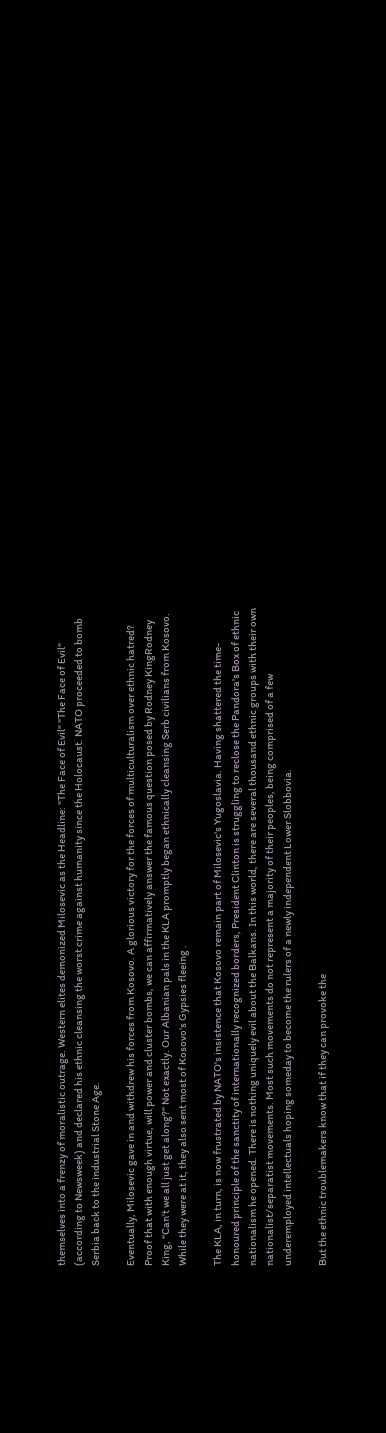themselves into a frenzy of moralistic outrage. Western elites demonized Milosevic as the Headline: "The Face of Evil" "The Face of Evil" (according to Newsweek) and declared his ethnic cleansing the worst crime against humanity since the Holocaust. NATO proceeded to bomb Serbia back to the industrial Stone Age.

Eventually, Milosevic gave in and withdrew his forces from Kosovo. A glorious victory for the forces of multiculturalism over ethnic hatred? Proof that with enough virtue, will power and cluster bombs, we can affirmatively answer the famous question posed by Rodney KingRodney King, "Can't we all just get along?" Not exactly. Our Albanian pals in the KLA promptly began ethnically cleansing Serb civilians from Kosovo. While they were at it, they also sent most of Kosovo's Gypsies fleeing .

The KLA, in turn, is now frustrated by NATO's insistence that Kosovo remain part of Milosevic's Yugoslavia. Having shattered the time-honoured principle of the sanctity of internationally recognized borders, President Clinton is struggling to reclose the Pandora's Box of ethnic nationalism he opened. There is nothing uniquely evil about the Balkans. In this world, there are several thousand ethnic groups with their own nationalist/separatist movements. Most such movements do not represent a majority of their peoples, being comprised of a few underemployed intellectuals hoping someday to become the rulers of a newly independent Lower Slobbovia.

But the ethnic troublemakers know that if they can provoke the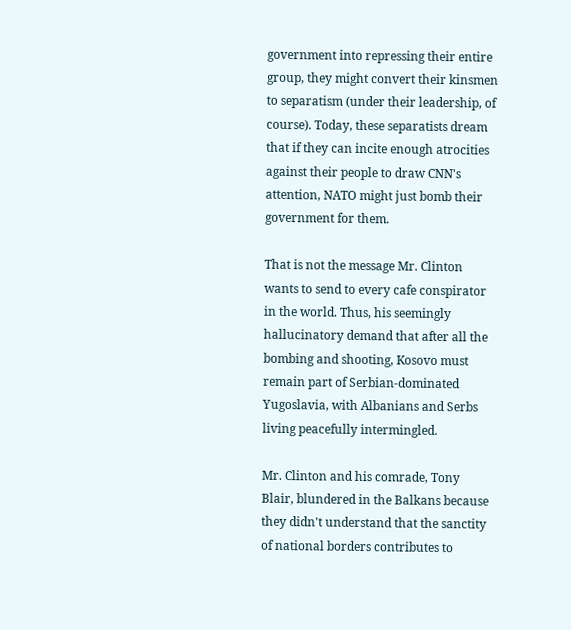government into repressing their entire group, they might convert their kinsmen to separatism (under their leadership, of course). Today, these separatists dream that if they can incite enough atrocities against their people to draw CNN's attention, NATO might just bomb their government for them.

That is not the message Mr. Clinton wants to send to every cafe conspirator in the world. Thus, his seemingly hallucinatory demand that after all the bombing and shooting, Kosovo must remain part of Serbian-dominated Yugoslavia, with Albanians and Serbs living peacefully intermingled.

Mr. Clinton and his comrade, Tony Blair, blundered in the Balkans because they didn't understand that the sanctity of national borders contributes to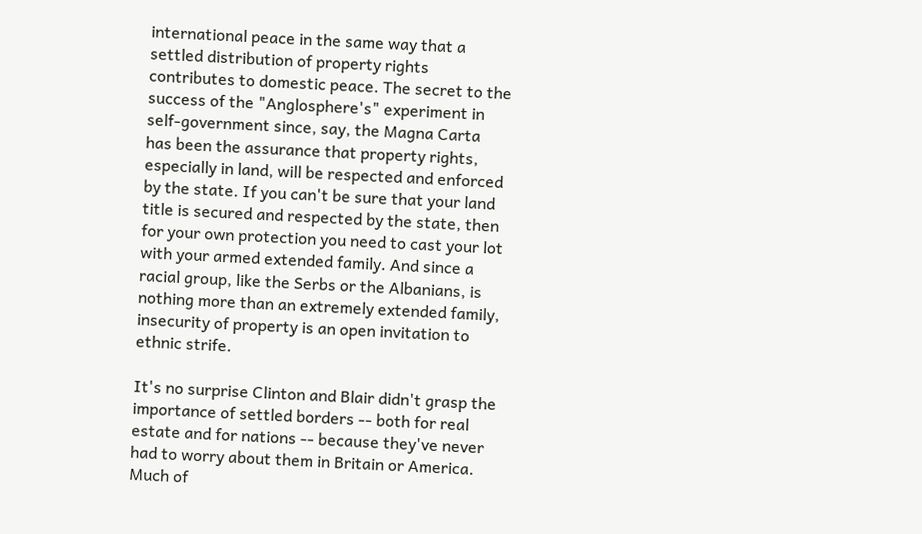international peace in the same way that a settled distribution of property rights contributes to domestic peace. The secret to the success of the "Anglosphere's" experiment in self-government since, say, the Magna Carta has been the assurance that property rights, especially in land, will be respected and enforced by the state. If you can't be sure that your land title is secured and respected by the state, then for your own protection you need to cast your lot with your armed extended family. And since a racial group, like the Serbs or the Albanians, is nothing more than an extremely extended family, insecurity of property is an open invitation to ethnic strife.

It's no surprise Clinton and Blair didn't grasp the importance of settled borders -- both for real estate and for nations -- because they've never had to worry about them in Britain or America. Much of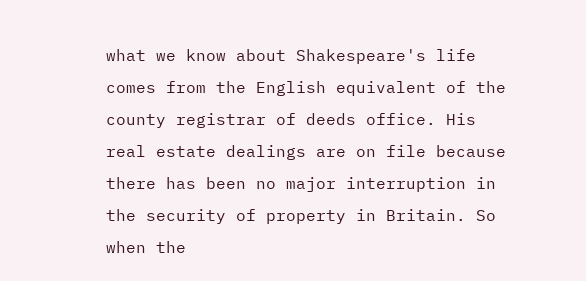what we know about Shakespeare's life comes from the English equivalent of the county registrar of deeds office. His real estate dealings are on file because there has been no major interruption in the security of property in Britain. So when the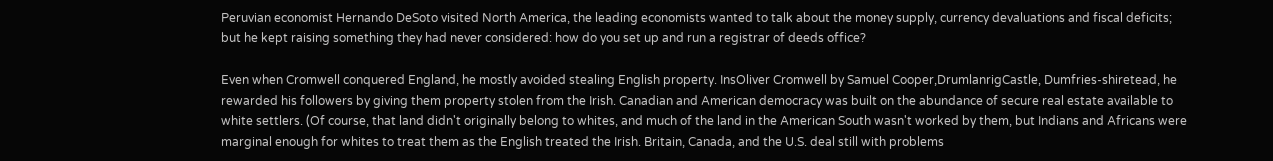Peruvian economist Hernando DeSoto visited North America, the leading economists wanted to talk about the money supply, currency devaluations and fiscal deficits; but he kept raising something they had never considered: how do you set up and run a registrar of deeds office?

Even when Cromwell conquered England, he mostly avoided stealing English property. InsOliver Cromwell by Samuel Cooper,DrumlanrigCastle, Dumfries-shiretead, he rewarded his followers by giving them property stolen from the Irish. Canadian and American democracy was built on the abundance of secure real estate available to white settlers. (Of course, that land didn't originally belong to whites, and much of the land in the American South wasn't worked by them, but Indians and Africans were marginal enough for whites to treat them as the English treated the Irish. Britain, Canada, and the U.S. deal still with problems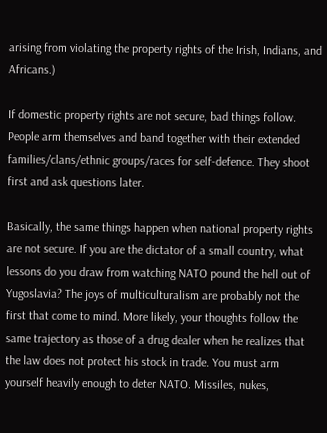arising from violating the property rights of the Irish, Indians, and Africans.)

If domestic property rights are not secure, bad things follow. People arm themselves and band together with their extended families/clans/ethnic groups/races for self-defence. They shoot first and ask questions later.

Basically, the same things happen when national property rights are not secure. If you are the dictator of a small country, what lessons do you draw from watching NATO pound the hell out of Yugoslavia? The joys of multiculturalism are probably not the first that come to mind. More likely, your thoughts follow the same trajectory as those of a drug dealer when he realizes that the law does not protect his stock in trade. You must arm yourself heavily enough to deter NATO. Missiles, nukes,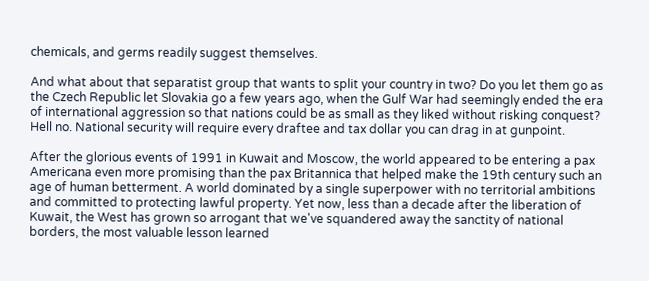chemicals, and germs readily suggest themselves.

And what about that separatist group that wants to split your country in two? Do you let them go as the Czech Republic let Slovakia go a few years ago, when the Gulf War had seemingly ended the era of international aggression so that nations could be as small as they liked without risking conquest? Hell no. National security will require every draftee and tax dollar you can drag in at gunpoint.

After the glorious events of 1991 in Kuwait and Moscow, the world appeared to be entering a pax Americana even more promising than the pax Britannica that helped make the 19th century such an age of human betterment. A world dominated by a single superpower with no territorial ambitions and committed to protecting lawful property. Yet now, less than a decade after the liberation of Kuwait, the West has grown so arrogant that we've squandered away the sanctity of national borders, the most valuable lesson learned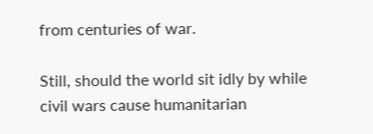from centuries of war.

Still, should the world sit idly by while civil wars cause humanitarian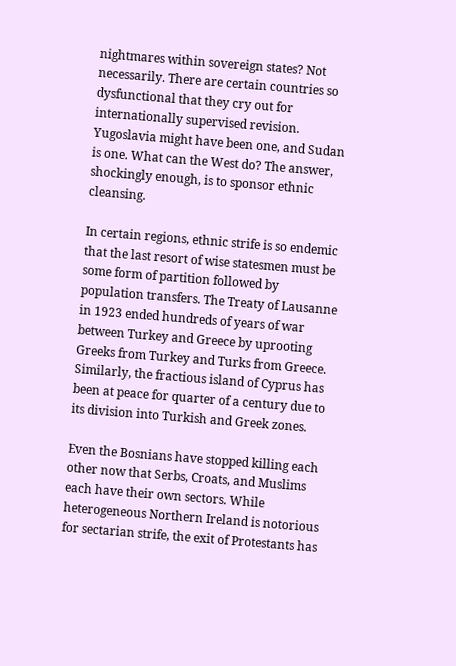nightmares within sovereign states? Not necessarily. There are certain countries so dysfunctional that they cry out for internationally supervised revision. Yugoslavia might have been one, and Sudan is one. What can the West do? The answer, shockingly enough, is to sponsor ethnic cleansing.

In certain regions, ethnic strife is so endemic that the last resort of wise statesmen must be some form of partition followed by population transfers. The Treaty of Lausanne in 1923 ended hundreds of years of war between Turkey and Greece by uprooting Greeks from Turkey and Turks from Greece. Similarly, the fractious island of Cyprus has been at peace for quarter of a century due to its division into Turkish and Greek zones.

Even the Bosnians have stopped killing each other now that Serbs, Croats, and Muslims each have their own sectors. While heterogeneous Northern Ireland is notorious for sectarian strife, the exit of Protestants has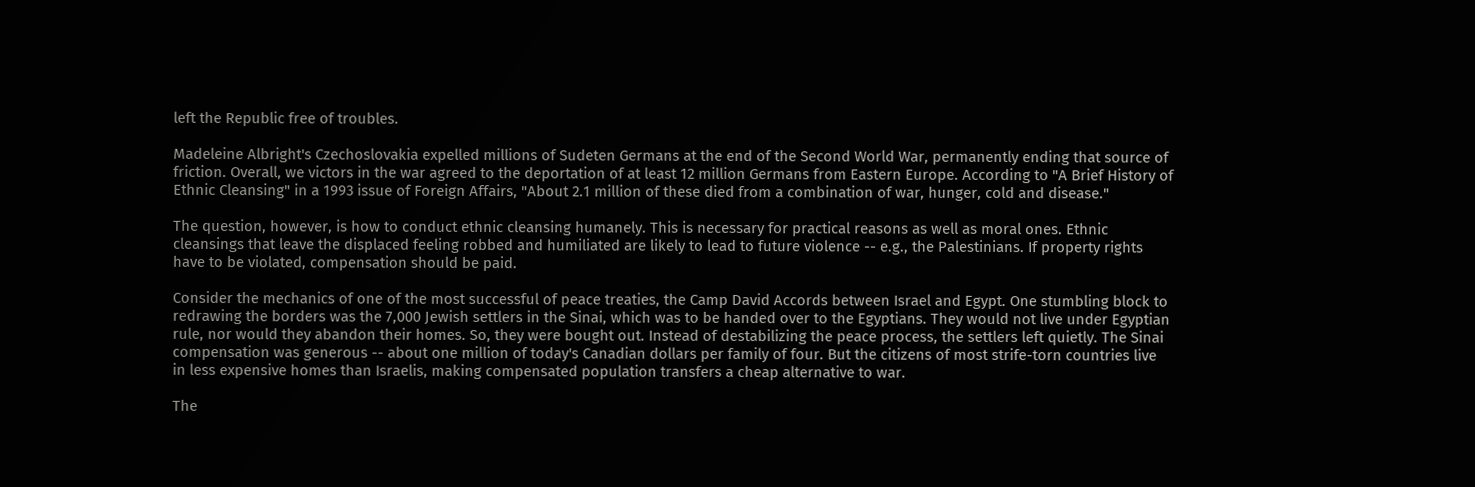left the Republic free of troubles.

Madeleine Albright's Czechoslovakia expelled millions of Sudeten Germans at the end of the Second World War, permanently ending that source of friction. Overall, we victors in the war agreed to the deportation of at least 12 million Germans from Eastern Europe. According to "A Brief History of Ethnic Cleansing" in a 1993 issue of Foreign Affairs, "About 2.1 million of these died from a combination of war, hunger, cold and disease."

The question, however, is how to conduct ethnic cleansing humanely. This is necessary for practical reasons as well as moral ones. Ethnic cleansings that leave the displaced feeling robbed and humiliated are likely to lead to future violence -- e.g., the Palestinians. If property rights have to be violated, compensation should be paid.

Consider the mechanics of one of the most successful of peace treaties, the Camp David Accords between Israel and Egypt. One stumbling block to redrawing the borders was the 7,000 Jewish settlers in the Sinai, which was to be handed over to the Egyptians. They would not live under Egyptian rule, nor would they abandon their homes. So, they were bought out. Instead of destabilizing the peace process, the settlers left quietly. The Sinai compensation was generous -- about one million of today's Canadian dollars per family of four. But the citizens of most strife-torn countries live in less expensive homes than Israelis, making compensated population transfers a cheap alternative to war.

The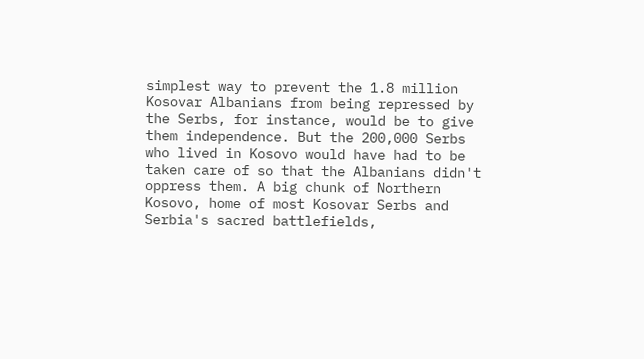simplest way to prevent the 1.8 million Kosovar Albanians from being repressed by the Serbs, for instance, would be to give them independence. But the 200,000 Serbs who lived in Kosovo would have had to be taken care of so that the Albanians didn't oppress them. A big chunk of Northern Kosovo, home of most Kosovar Serbs and Serbia's sacred battlefields,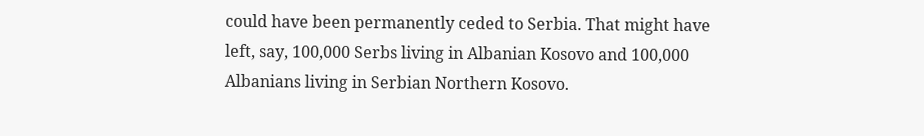could have been permanently ceded to Serbia. That might have left, say, 100,000 Serbs living in Albanian Kosovo and 100,000 Albanians living in Serbian Northern Kosovo.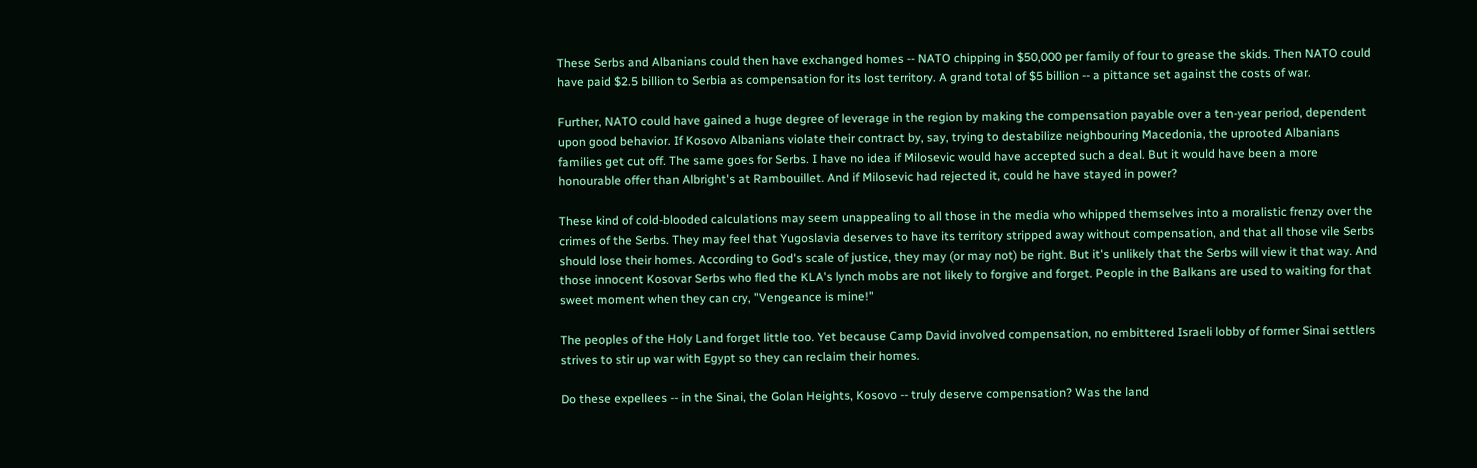These Serbs and Albanians could then have exchanged homes -- NATO chipping in $50,000 per family of four to grease the skids. Then NATO could have paid $2.5 billion to Serbia as compensation for its lost territory. A grand total of $5 billion -- a pittance set against the costs of war.

Further, NATO could have gained a huge degree of leverage in the region by making the compensation payable over a ten-year period, dependent upon good behavior. If Kosovo Albanians violate their contract by, say, trying to destabilize neighbouring Macedonia, the uprooted Albanians families get cut off. The same goes for Serbs. I have no idea if Milosevic would have accepted such a deal. But it would have been a more honourable offer than Albright's at Rambouillet. And if Milosevic had rejected it, could he have stayed in power?

These kind of cold-blooded calculations may seem unappealing to all those in the media who whipped themselves into a moralistic frenzy over the crimes of the Serbs. They may feel that Yugoslavia deserves to have its territory stripped away without compensation, and that all those vile Serbs should lose their homes. According to God's scale of justice, they may (or may not) be right. But it's unlikely that the Serbs will view it that way. And those innocent Kosovar Serbs who fled the KLA's lynch mobs are not likely to forgive and forget. People in the Balkans are used to waiting for that sweet moment when they can cry, "Vengeance is mine!"

The peoples of the Holy Land forget little too. Yet because Camp David involved compensation, no embittered Israeli lobby of former Sinai settlers strives to stir up war with Egypt so they can reclaim their homes.

Do these expellees -- in the Sinai, the Golan Heights, Kosovo -- truly deserve compensation? Was the land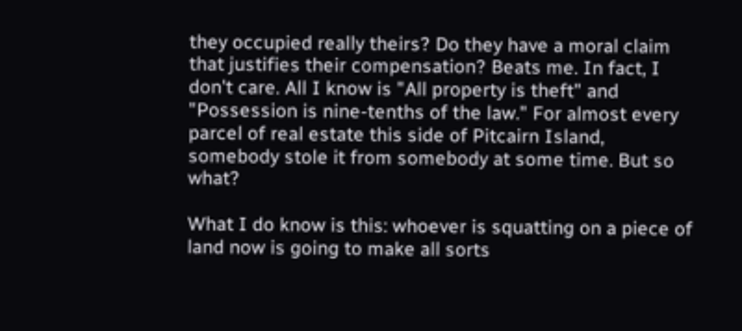they occupied really theirs? Do they have a moral claim that justifies their compensation? Beats me. In fact, I don't care. All I know is "All property is theft" and "Possession is nine-tenths of the law." For almost every parcel of real estate this side of Pitcairn Island, somebody stole it from somebody at some time. But so what?

What I do know is this: whoever is squatting on a piece of land now is going to make all sorts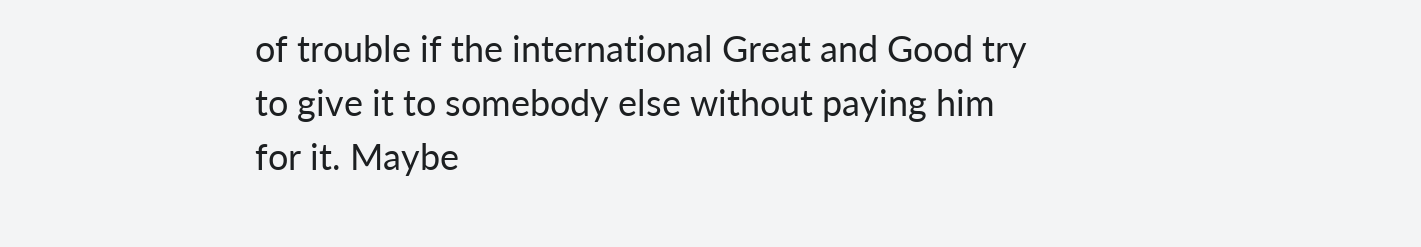of trouble if the international Great and Good try to give it to somebody else without paying him for it. Maybe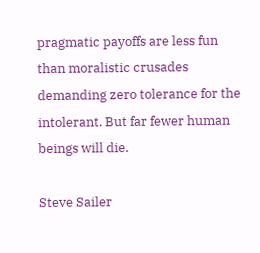pragmatic payoffs are less fun than moralistic crusades demanding zero tolerance for the intolerant. But far fewer human beings will die.

Steve Sailer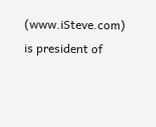(www.iSteve.com) is president of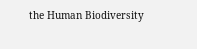the Human Biodiversity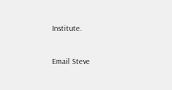Institute.


Email Steve